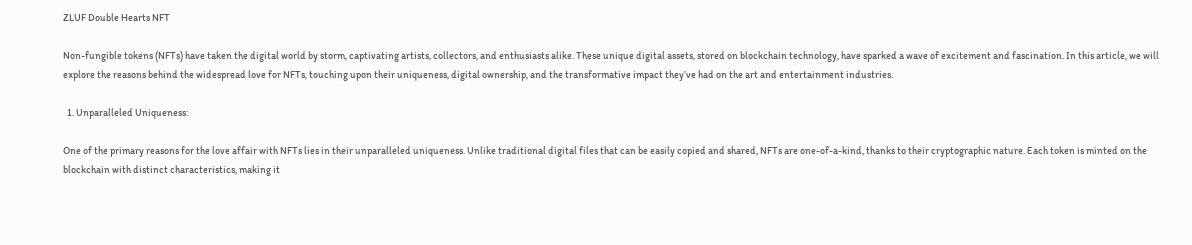ZLUF Double Hearts NFT

Non-fungible tokens (NFTs) have taken the digital world by storm, captivating artists, collectors, and enthusiasts alike. These unique digital assets, stored on blockchain technology, have sparked a wave of excitement and fascination. In this article, we will explore the reasons behind the widespread love for NFTs, touching upon their uniqueness, digital ownership, and the transformative impact they’ve had on the art and entertainment industries.

  1. Unparalleled Uniqueness:

One of the primary reasons for the love affair with NFTs lies in their unparalleled uniqueness. Unlike traditional digital files that can be easily copied and shared, NFTs are one-of-a-kind, thanks to their cryptographic nature. Each token is minted on the blockchain with distinct characteristics, making it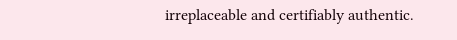irreplaceable and certifiably authentic.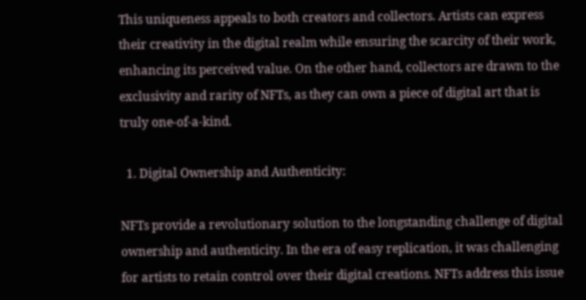This uniqueness appeals to both creators and collectors. Artists can express their creativity in the digital realm while ensuring the scarcity of their work, enhancing its perceived value. On the other hand, collectors are drawn to the exclusivity and rarity of NFTs, as they can own a piece of digital art that is truly one-of-a-kind.

  1. Digital Ownership and Authenticity:

NFTs provide a revolutionary solution to the longstanding challenge of digital ownership and authenticity. In the era of easy replication, it was challenging for artists to retain control over their digital creations. NFTs address this issue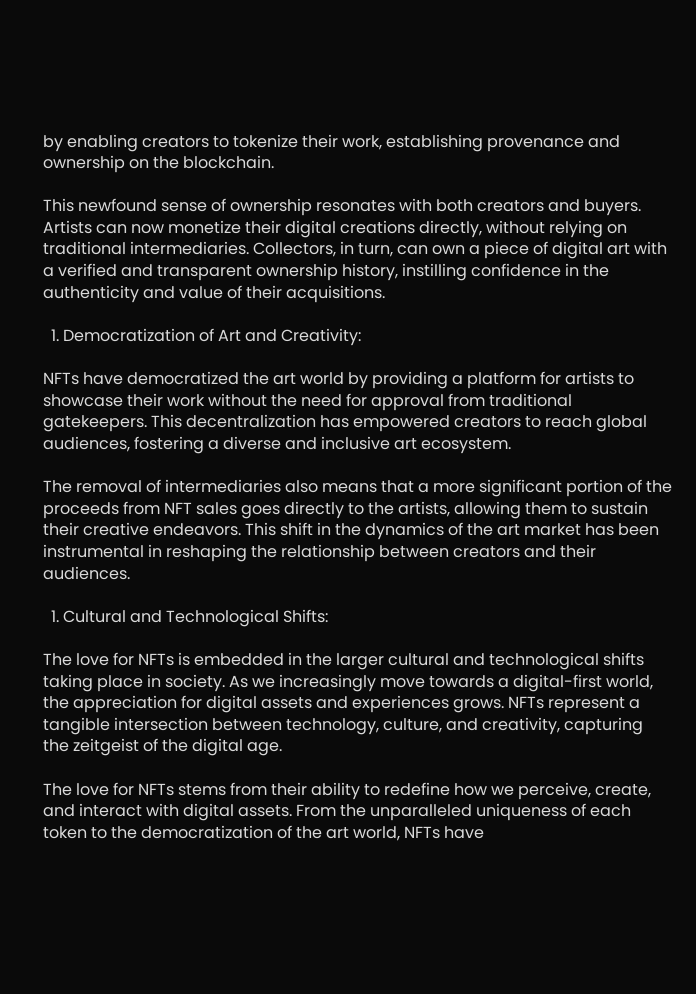by enabling creators to tokenize their work, establishing provenance and ownership on the blockchain.

This newfound sense of ownership resonates with both creators and buyers. Artists can now monetize their digital creations directly, without relying on traditional intermediaries. Collectors, in turn, can own a piece of digital art with a verified and transparent ownership history, instilling confidence in the authenticity and value of their acquisitions.

  1. Democratization of Art and Creativity:

NFTs have democratized the art world by providing a platform for artists to showcase their work without the need for approval from traditional gatekeepers. This decentralization has empowered creators to reach global audiences, fostering a diverse and inclusive art ecosystem.

The removal of intermediaries also means that a more significant portion of the proceeds from NFT sales goes directly to the artists, allowing them to sustain their creative endeavors. This shift in the dynamics of the art market has been instrumental in reshaping the relationship between creators and their audiences.

  1. Cultural and Technological Shifts:

The love for NFTs is embedded in the larger cultural and technological shifts taking place in society. As we increasingly move towards a digital-first world, the appreciation for digital assets and experiences grows. NFTs represent a tangible intersection between technology, culture, and creativity, capturing the zeitgeist of the digital age.

The love for NFTs stems from their ability to redefine how we perceive, create, and interact with digital assets. From the unparalleled uniqueness of each token to the democratization of the art world, NFTs have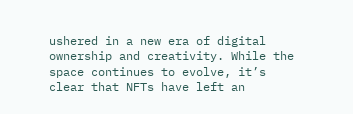ushered in a new era of digital ownership and creativity. While the space continues to evolve, it’s clear that NFTs have left an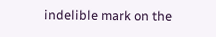indelible mark on the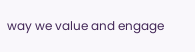way we value and engage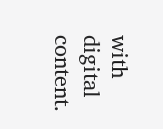with digital content.